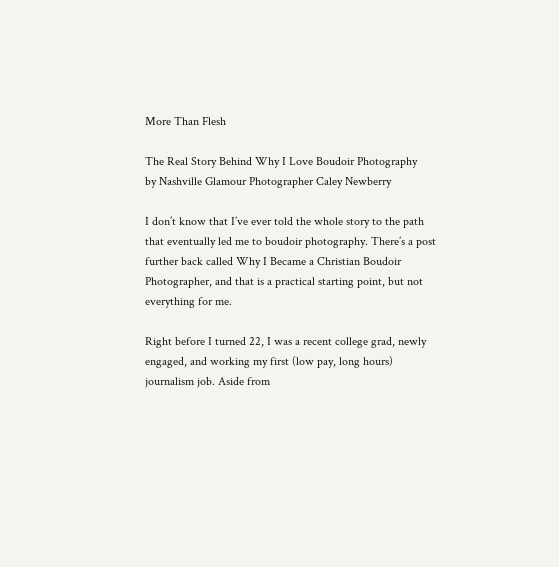More Than Flesh

The Real Story Behind Why I Love Boudoir Photography
by Nashville Glamour Photographer Caley Newberry

I don’t know that I’ve ever told the whole story to the path that eventually led me to boudoir photography. There’s a post further back called Why I Became a Christian Boudoir Photographer, and that is a practical starting point, but not everything for me.

Right before I turned 22, I was a recent college grad, newly engaged, and working my first (low pay, long hours) journalism job. Aside from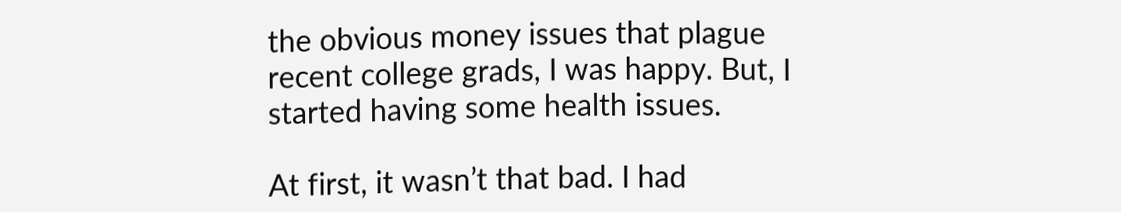the obvious money issues that plague recent college grads, I was happy. But, I started having some health issues.

At first, it wasn’t that bad. I had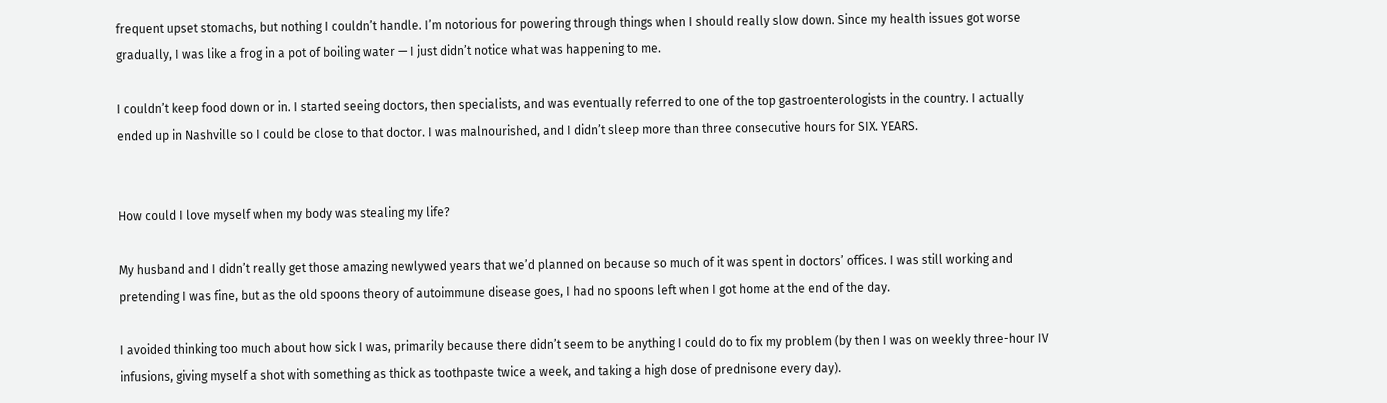frequent upset stomachs, but nothing I couldn’t handle. I’m notorious for powering through things when I should really slow down. Since my health issues got worse gradually, I was like a frog in a pot of boiling water — I just didn’t notice what was happening to me.

I couldn’t keep food down or in. I started seeing doctors, then specialists, and was eventually referred to one of the top gastroenterologists in the country. I actually ended up in Nashville so I could be close to that doctor. I was malnourished, and I didn’t sleep more than three consecutive hours for SIX. YEARS.


How could I love myself when my body was stealing my life?

My husband and I didn’t really get those amazing newlywed years that we’d planned on because so much of it was spent in doctors’ offices. I was still working and pretending I was fine, but as the old spoons theory of autoimmune disease goes, I had no spoons left when I got home at the end of the day.

I avoided thinking too much about how sick I was, primarily because there didn’t seem to be anything I could do to fix my problem (by then I was on weekly three-hour IV infusions, giving myself a shot with something as thick as toothpaste twice a week, and taking a high dose of prednisone every day).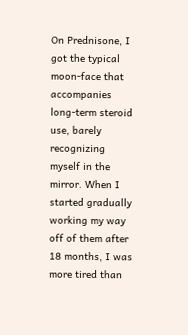On Prednisone, I got the typical moon-face that accompanies long-term steroid use, barely recognizing myself in the mirror. When I started gradually working my way off of them after 18 months, I was more tired than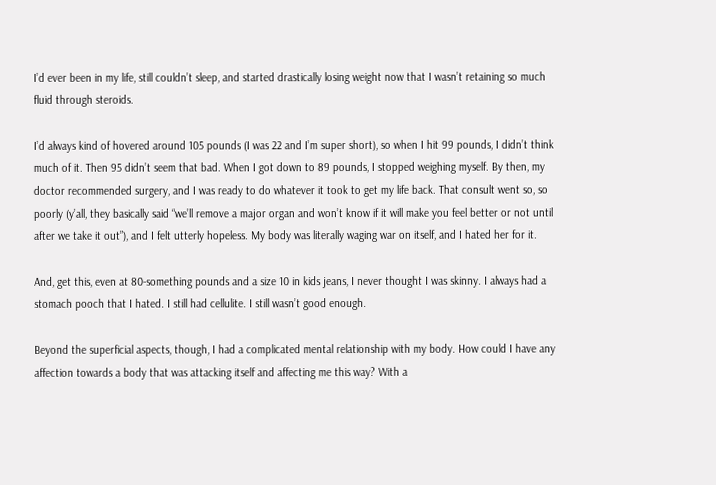I’d ever been in my life, still couldn’t sleep, and started drastically losing weight now that I wasn’t retaining so much fluid through steroids.

I’d always kind of hovered around 105 pounds (I was 22 and I’m super short), so when I hit 99 pounds, I didn’t think much of it. Then 95 didn’t seem that bad. When I got down to 89 pounds, I stopped weighing myself. By then, my doctor recommended surgery, and I was ready to do whatever it took to get my life back. That consult went so, so poorly (y’all, they basically said “we’ll remove a major organ and won’t know if it will make you feel better or not until after we take it out”), and I felt utterly hopeless. My body was literally waging war on itself, and I hated her for it.

And, get this, even at 80-something pounds and a size 10 in kids jeans, I never thought I was skinny. I always had a stomach pooch that I hated. I still had cellulite. I still wasn’t good enough.

Beyond the superficial aspects, though, I had a complicated mental relationship with my body. How could I have any affection towards a body that was attacking itself and affecting me this way? With a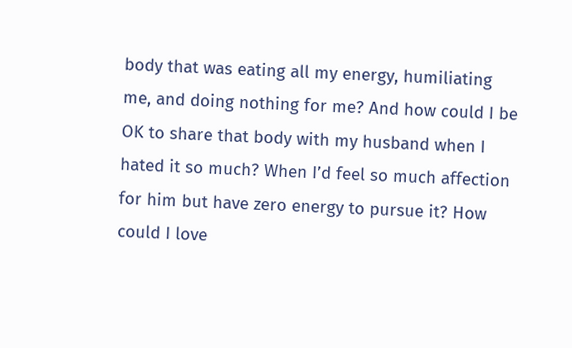body that was eating all my energy, humiliating me, and doing nothing for me? And how could I be OK to share that body with my husband when I hated it so much? When I’d feel so much affection for him but have zero energy to pursue it? How could I love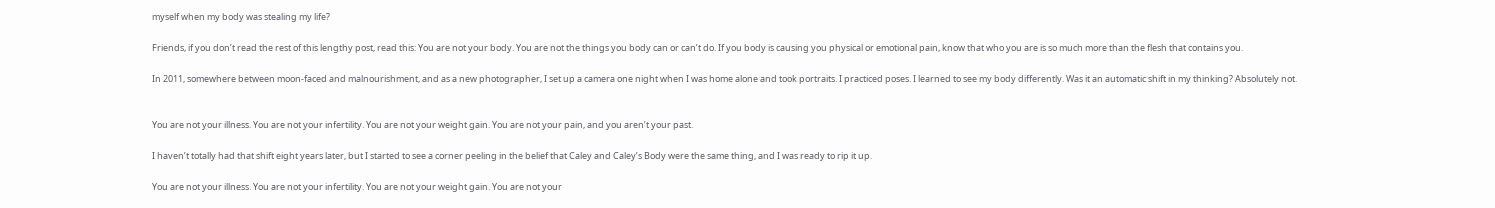myself when my body was stealing my life?

Friends, if you don’t read the rest of this lengthy post, read this: You are not your body. You are not the things you body can or can’t do. If you body is causing you physical or emotional pain, know that who you are is so much more than the flesh that contains you.

In 2011, somewhere between moon-faced and malnourishment, and as a new photographer, I set up a camera one night when I was home alone and took portraits. I practiced poses. I learned to see my body differently. Was it an automatic shift in my thinking? Absolutely not.


You are not your illness. You are not your infertility. You are not your weight gain. You are not your pain, and you aren’t your past.

I haven’t totally had that shift eight years later, but I started to see a corner peeling in the belief that Caley and Caley’s Body were the same thing, and I was ready to rip it up.

You are not your illness. You are not your infertility. You are not your weight gain. You are not your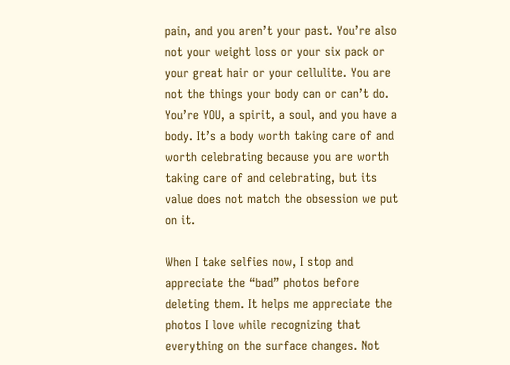pain, and you aren’t your past. You’re also not your weight loss or your six pack or your great hair or your cellulite. You are not the things your body can or can’t do. You’re YOU, a spirit, a soul, and you have a body. It’s a body worth taking care of and worth celebrating because you are worth taking care of and celebrating, but its value does not match the obsession we put on it.

When I take selfies now, I stop and appreciate the “bad” photos before deleting them. It helps me appreciate the photos I love while recognizing that everything on the surface changes. Not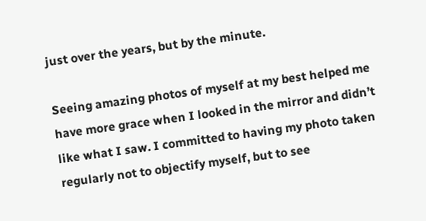just over the years, but by the minute.

Seeing amazing photos of myself at my best helped me have more grace when I looked in the mirror and didn’t like what I saw. I committed to having my photo taken regularly not to objectify myself, but to see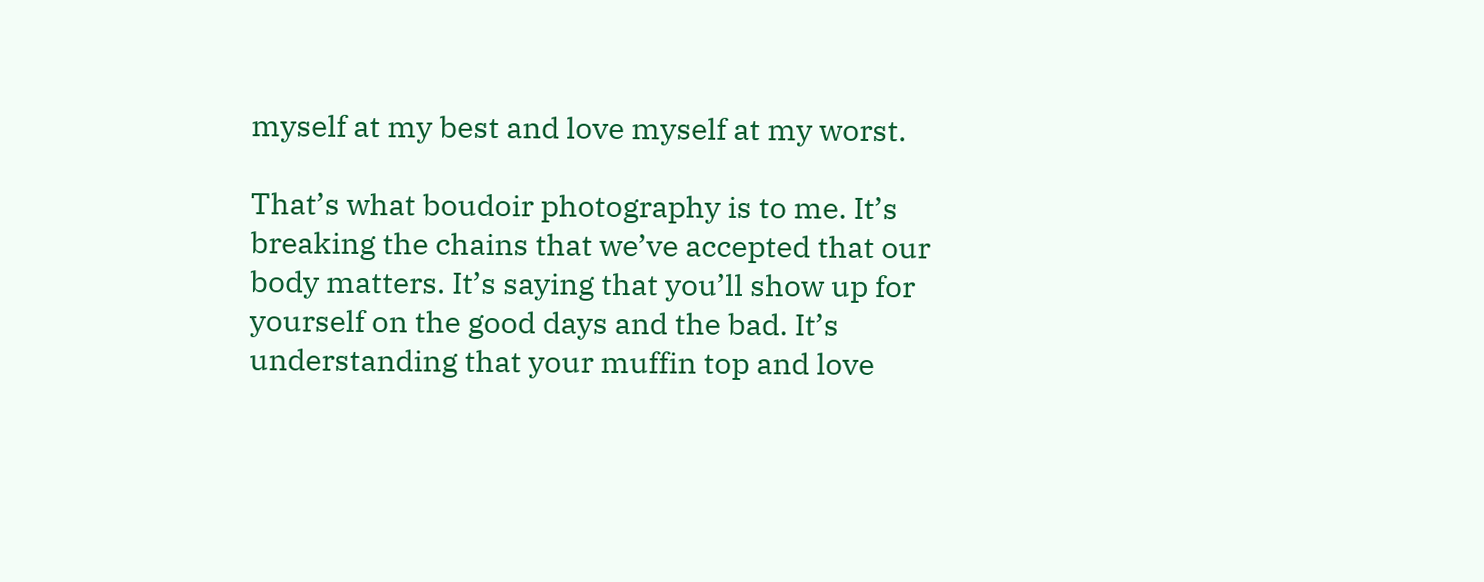myself at my best and love myself at my worst.

That’s what boudoir photography is to me. It’s breaking the chains that we’ve accepted that our body matters. It’s saying that you’ll show up for yourself on the good days and the bad. It’s understanding that your muffin top and love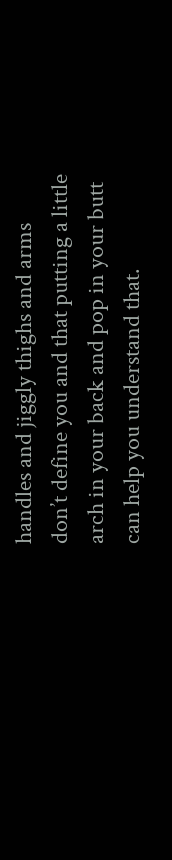handles and jiggly thighs and arms don’t define you and that putting a little arch in your back and pop in your butt can help you understand that.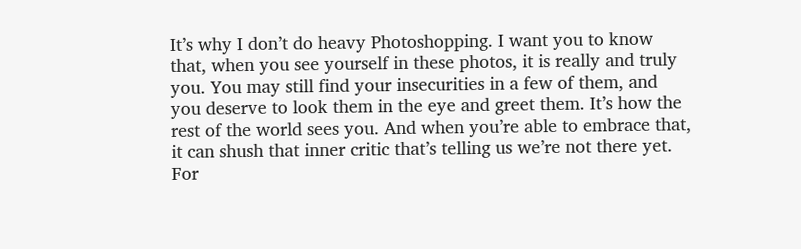It’s why I don’t do heavy Photoshopping. I want you to know that, when you see yourself in these photos, it is really and truly you. You may still find your insecurities in a few of them, and you deserve to look them in the eye and greet them. It’s how the rest of the world sees you. And when you’re able to embrace that, it can shush that inner critic that’s telling us we’re not there yet. For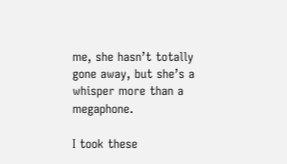me, she hasn’t totally gone away, but she’s a whisper more than a megaphone.

I took these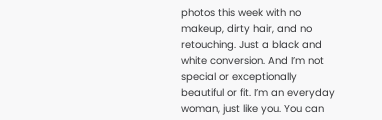photos this week with no makeup, dirty hair, and no retouching. Just a black and white conversion. And I’m not special or exceptionally beautiful or fit. I’m an everyday woman, just like you. You can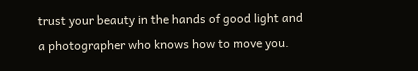trust your beauty in the hands of good light and a photographer who knows how to move you.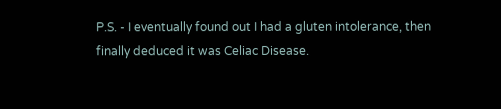P.S. - I eventually found out I had a gluten intolerance, then finally deduced it was Celiac Disease.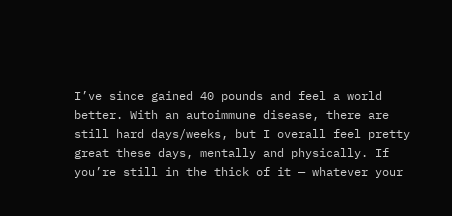I’ve since gained 40 pounds and feel a world better. With an autoimmune disease, there are still hard days/weeks, but I overall feel pretty great these days, mentally and physically. If you’re still in the thick of it — whatever your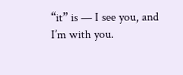“it” is — I see you, and I’m with you.